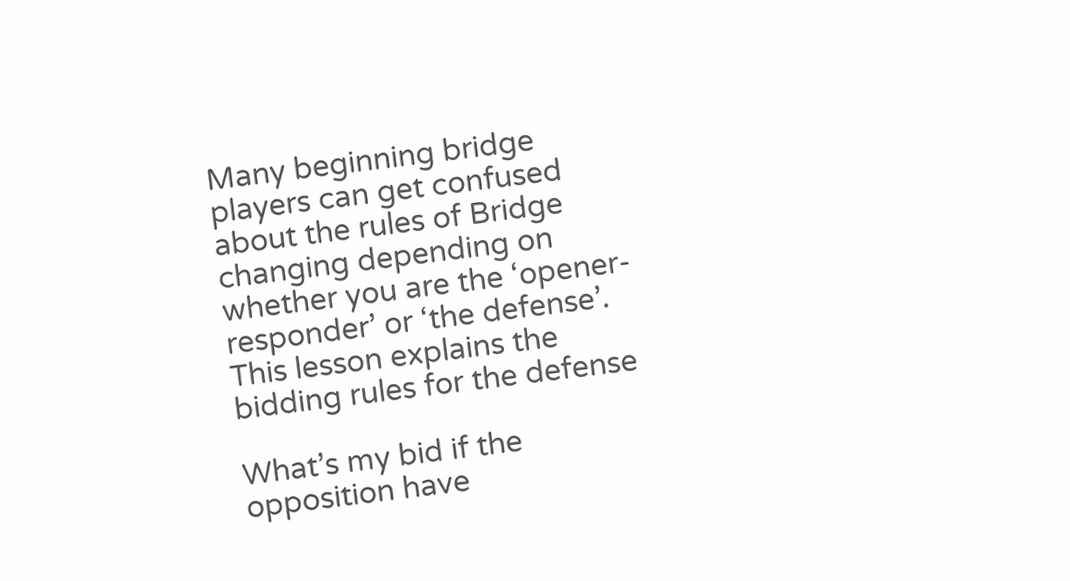Many beginning bridge players can get confused about the rules of Bridge changing depending on whether you are the ‘opener-responder’ or ‘the defense’. This lesson explains the bidding rules for the defense

What’s my bid if the opposition have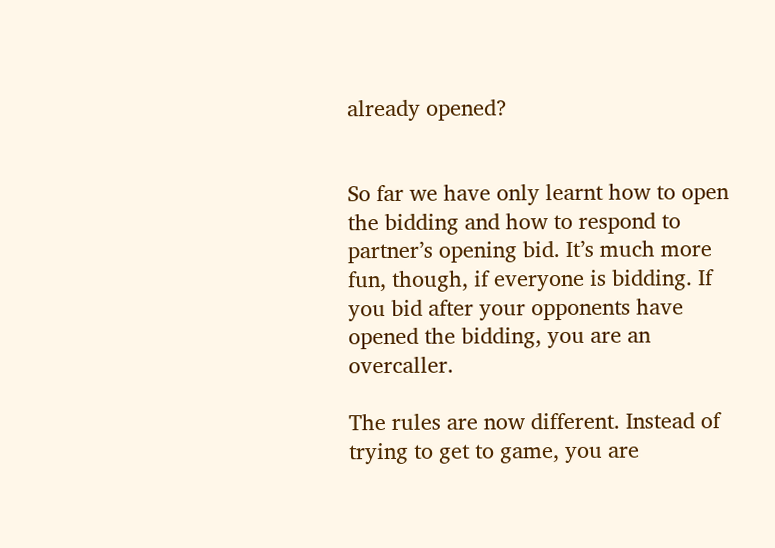already opened?


So far we have only learnt how to open the bidding and how to respond to partner’s opening bid. It’s much more fun, though, if everyone is bidding. If you bid after your opponents have opened the bidding, you are an overcaller.

The rules are now different. Instead of trying to get to game, you are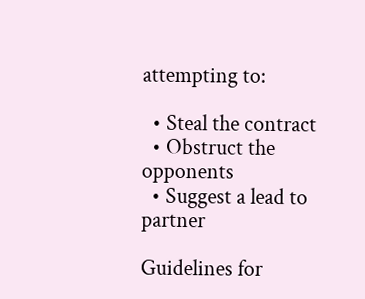attempting to:

  • Steal the contract
  • Obstruct the opponents
  • Suggest a lead to partner

Guidelines for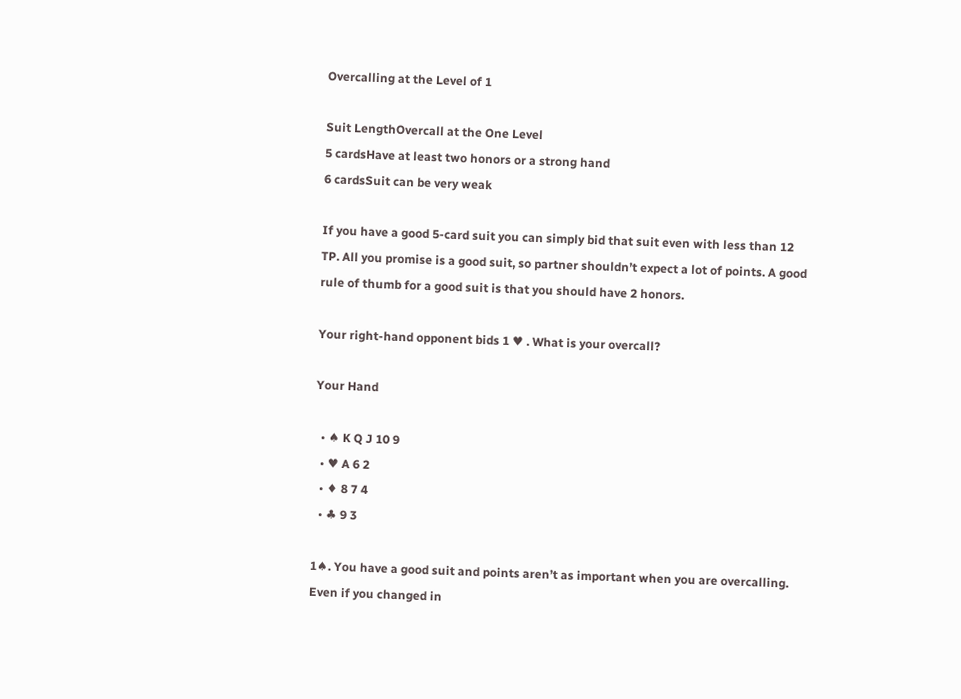Overcalling at the Level of 1

Suit LengthOvercall at the One Level
5 cardsHave at least two honors or a strong hand
6 cardsSuit can be very weak

If you have a good 5-card suit you can simply bid that suit even with less than 12 TP. All you promise is a good suit, so partner shouldn’t expect a lot of points. A good rule of thumb for a good suit is that you should have 2 honors.

Your right-hand opponent bids 1 ♥ . What is your overcall?

Your Hand

  • ♠ K Q J 10 9
  • ♥ A 6 2
  • ♦ 8 7 4
  • ♣ 9 3

1♠. You have a good suit and points aren’t as important when you are overcalling. Even if you changed in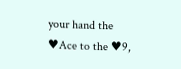your hand the ♥Ace to the ♥9,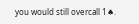you would still overcall 1♠.